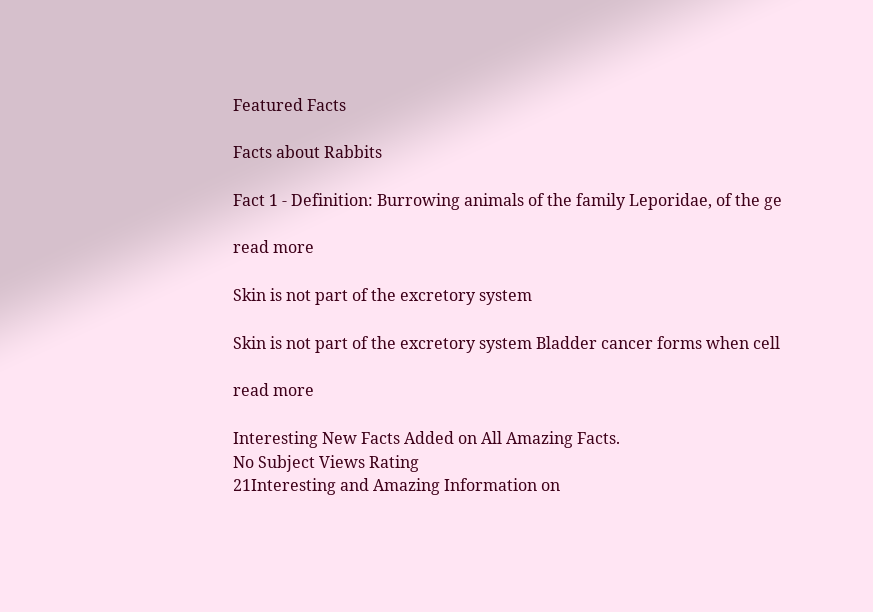Featured Facts

Facts about Rabbits

Fact 1 - Definition: Burrowing animals of the family Leporidae, of the ge

read more

Skin is not part of the excretory system

Skin is not part of the excretory system Bladder cancer forms when cell

read more

Interesting New Facts Added on All Amazing Facts.
No Subject Views Rating
21Interesting and Amazing Information on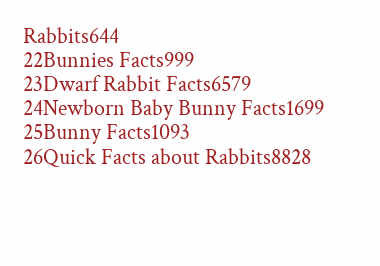Rabbits644
22Bunnies Facts999
23Dwarf Rabbit Facts6579
24Newborn Baby Bunny Facts1699
25Bunny Facts1093
26Quick Facts about Rabbits8828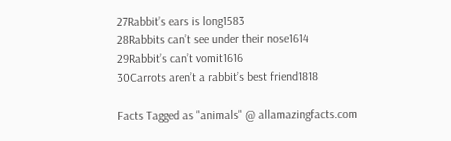27Rabbit’s ears is long1583
28Rabbits can’t see under their nose1614
29Rabbit’s can’t vomit1616
30Carrots aren’t a rabbit’s best friend1818

Facts Tagged as "animals" @ allamazingfacts.com